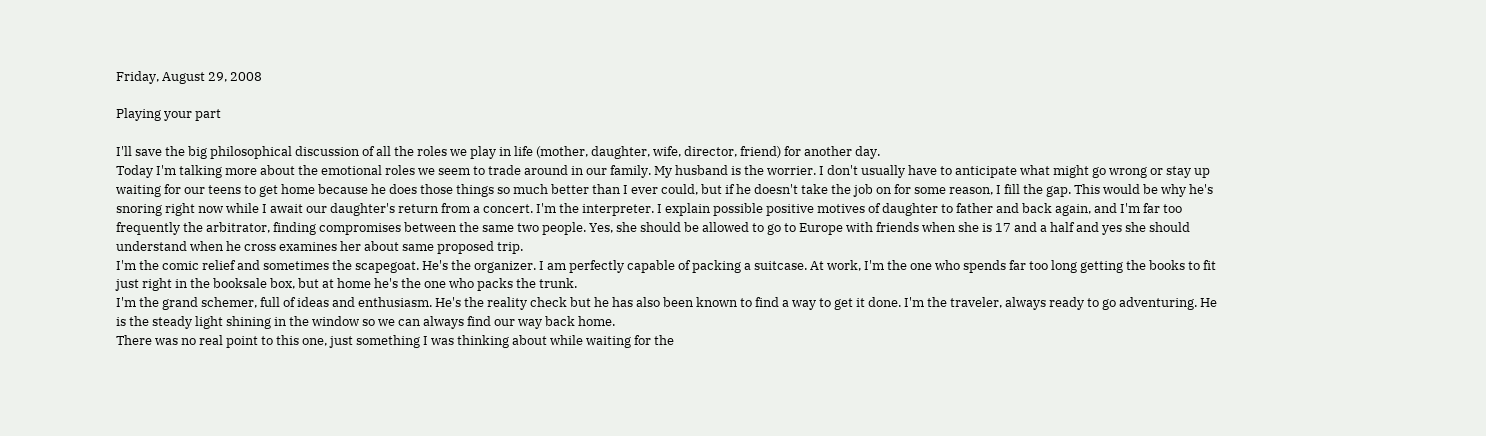Friday, August 29, 2008

Playing your part

I'll save the big philosophical discussion of all the roles we play in life (mother, daughter, wife, director, friend) for another day.
Today I'm talking more about the emotional roles we seem to trade around in our family. My husband is the worrier. I don't usually have to anticipate what might go wrong or stay up waiting for our teens to get home because he does those things so much better than I ever could, but if he doesn't take the job on for some reason, I fill the gap. This would be why he's snoring right now while I await our daughter's return from a concert. I'm the interpreter. I explain possible positive motives of daughter to father and back again, and I'm far too frequently the arbitrator, finding compromises between the same two people. Yes, she should be allowed to go to Europe with friends when she is 17 and a half and yes she should understand when he cross examines her about same proposed trip.
I'm the comic relief and sometimes the scapegoat. He's the organizer. I am perfectly capable of packing a suitcase. At work, I'm the one who spends far too long getting the books to fit just right in the booksale box, but at home he's the one who packs the trunk.
I'm the grand schemer, full of ideas and enthusiasm. He's the reality check but he has also been known to find a way to get it done. I'm the traveler, always ready to go adventuring. He is the steady light shining in the window so we can always find our way back home.
There was no real point to this one, just something I was thinking about while waiting for the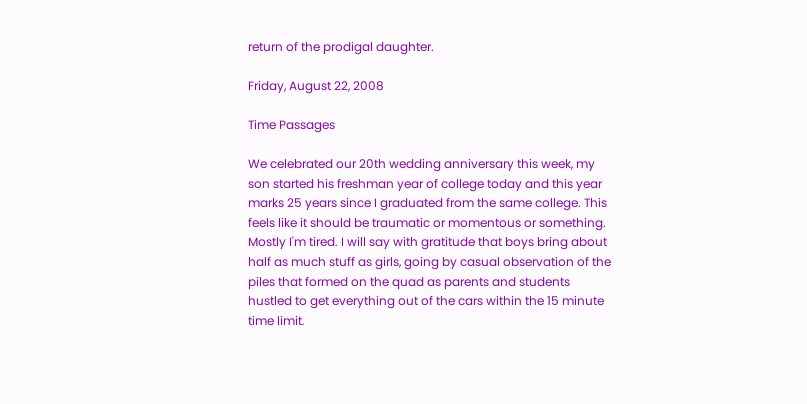return of the prodigal daughter.

Friday, August 22, 2008

Time Passages

We celebrated our 20th wedding anniversary this week, my son started his freshman year of college today and this year marks 25 years since I graduated from the same college. This feels like it should be traumatic or momentous or something. Mostly I'm tired. I will say with gratitude that boys bring about half as much stuff as girls, going by casual observation of the piles that formed on the quad as parents and students hustled to get everything out of the cars within the 15 minute time limit.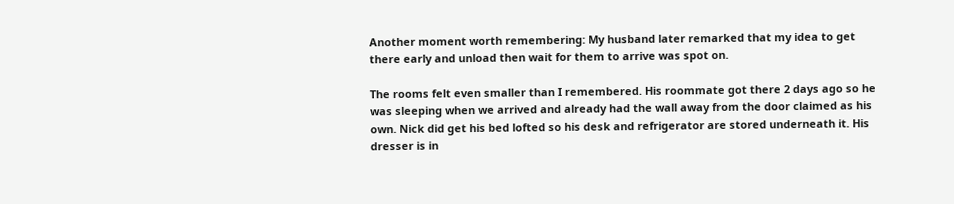Another moment worth remembering: My husband later remarked that my idea to get there early and unload then wait for them to arrive was spot on.

The rooms felt even smaller than I remembered. His roommate got there 2 days ago so he was sleeping when we arrived and already had the wall away from the door claimed as his own. Nick did get his bed lofted so his desk and refrigerator are stored underneath it. His dresser is in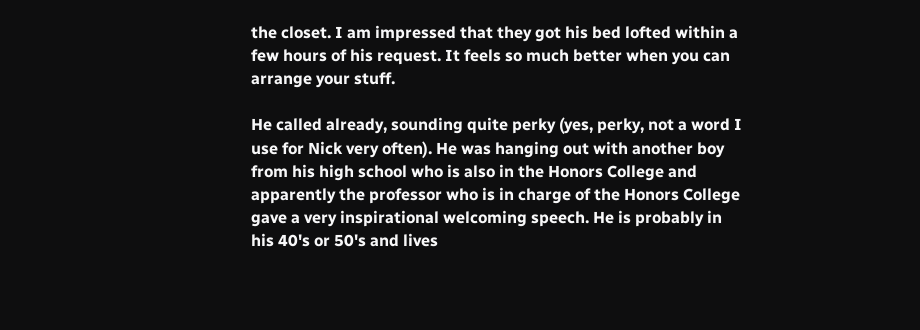the closet. I am impressed that they got his bed lofted within a few hours of his request. It feels so much better when you can arrange your stuff.

He called already, sounding quite perky (yes, perky, not a word I use for Nick very often). He was hanging out with another boy from his high school who is also in the Honors College and apparently the professor who is in charge of the Honors College gave a very inspirational welcoming speech. He is probably in his 40's or 50's and lives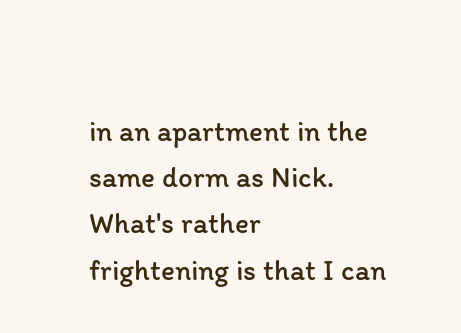in an apartment in the same dorm as Nick. What's rather frightening is that I can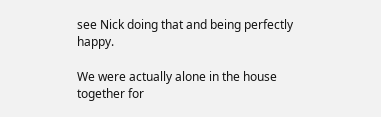see Nick doing that and being perfectly happy.

We were actually alone in the house together for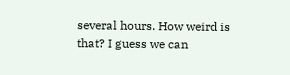several hours. How weird is that? I guess we can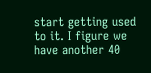start getting used to it. I figure we have another 40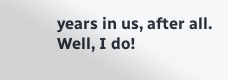years in us, after all. Well, I do!